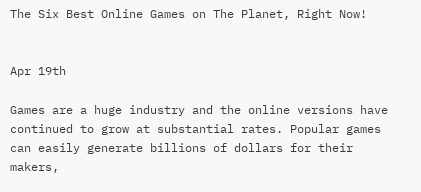The Six Best Online Games on The Planet, Right Now!


Apr 19th

Games are a huge industry and the online versions have continued to grow at substantial rates. Popular games can easily generate billions of dollars for their makers,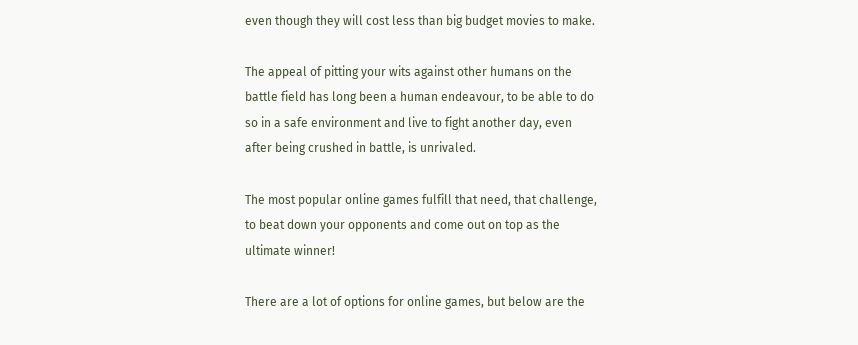even though they will cost less than big budget movies to make.

The appeal of pitting your wits against other humans on the battle field has long been a human endeavour, to be able to do so in a safe environment and live to fight another day, even after being crushed in battle, is unrivaled.

The most popular online games fulfill that need, that challenge, to beat down your opponents and come out on top as the ultimate winner!

There are a lot of options for online games, but below are the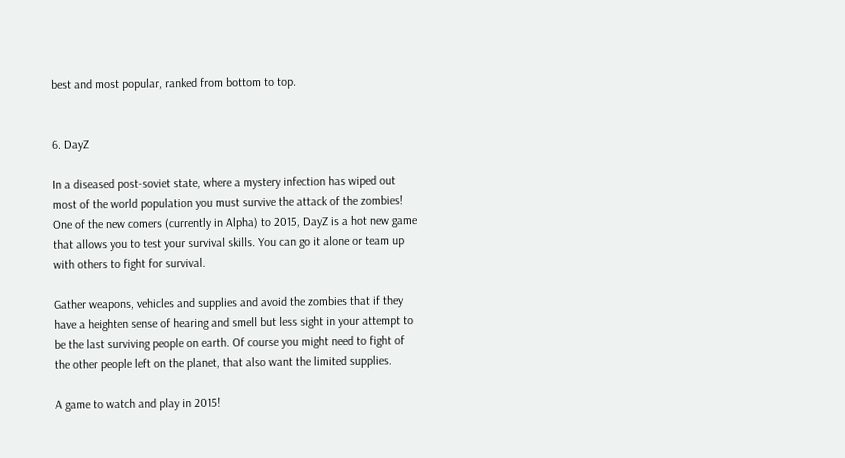best and most popular, ranked from bottom to top.


6. DayZ

In a diseased post-soviet state, where a mystery infection has wiped out most of the world population you must survive the attack of the zombies! One of the new comers (currently in Alpha) to 2015, DayZ is a hot new game that allows you to test your survival skills. You can go it alone or team up with others to fight for survival.

Gather weapons, vehicles and supplies and avoid the zombies that if they have a heighten sense of hearing and smell but less sight in your attempt to be the last surviving people on earth. Of course you might need to fight of the other people left on the planet, that also want the limited supplies.

A game to watch and play in 2015!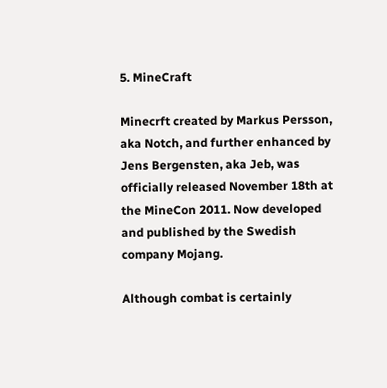5. MineCraft

Minecrft created by Markus Persson, aka Notch, and further enhanced by Jens Bergensten, aka Jeb, was officially released November 18th at the MineCon 2011. Now developed and published by the Swedish company Mojang.

Although combat is certainly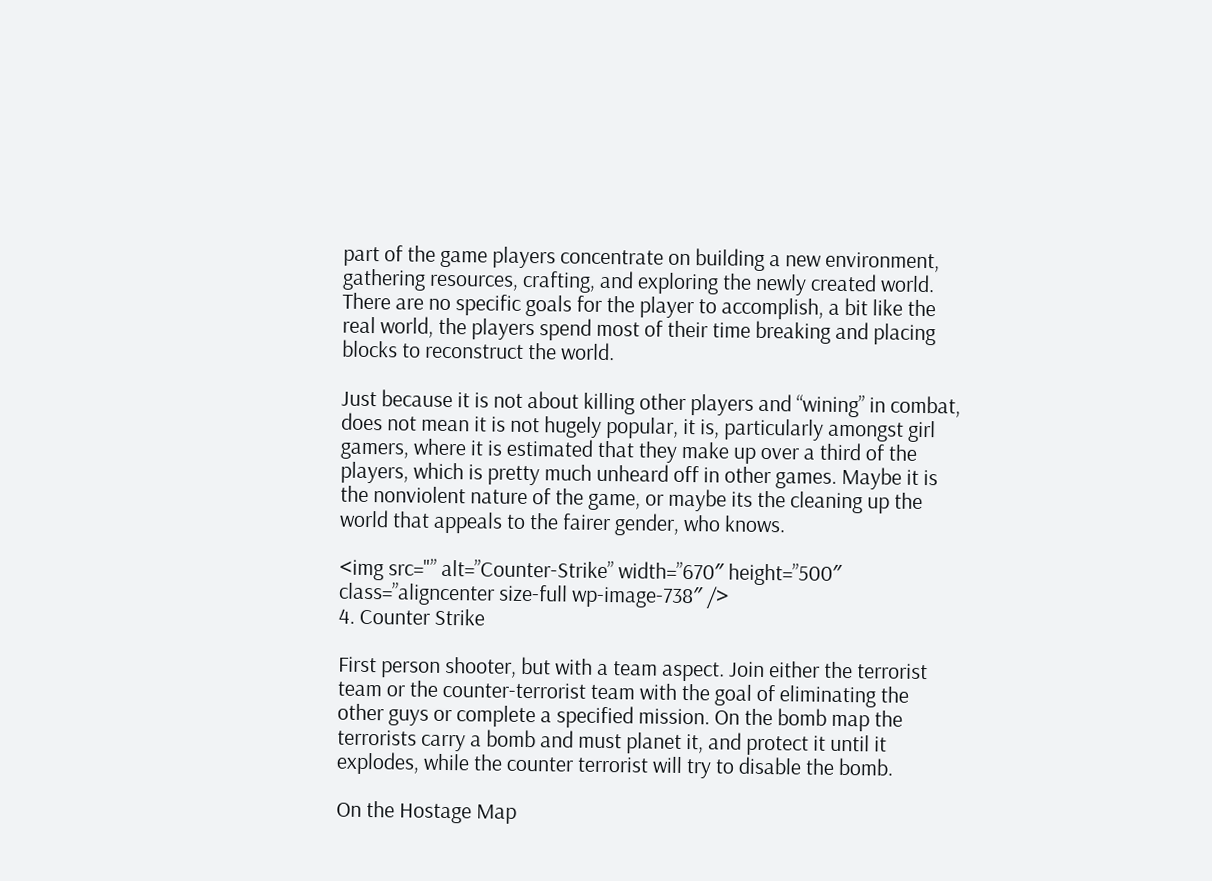part of the game players concentrate on building a new environment, gathering resources, crafting, and exploring the newly created world. There are no specific goals for the player to accomplish, a bit like the real world, the players spend most of their time breaking and placing blocks to reconstruct the world.

Just because it is not about killing other players and “wining” in combat, does not mean it is not hugely popular, it is, particularly amongst girl gamers, where it is estimated that they make up over a third of the players, which is pretty much unheard off in other games. Maybe it is the nonviolent nature of the game, or maybe its the cleaning up the world that appeals to the fairer gender, who knows.

<img src="” alt=”Counter-Strike” width=”670″ height=”500″ class=”aligncenter size-full wp-image-738″ />
4. Counter Strike

First person shooter, but with a team aspect. Join either the terrorist team or the counter-terrorist team with the goal of eliminating the other guys or complete a specified mission. On the bomb map the terrorists carry a bomb and must planet it, and protect it until it explodes, while the counter terrorist will try to disable the bomb.

On the Hostage Map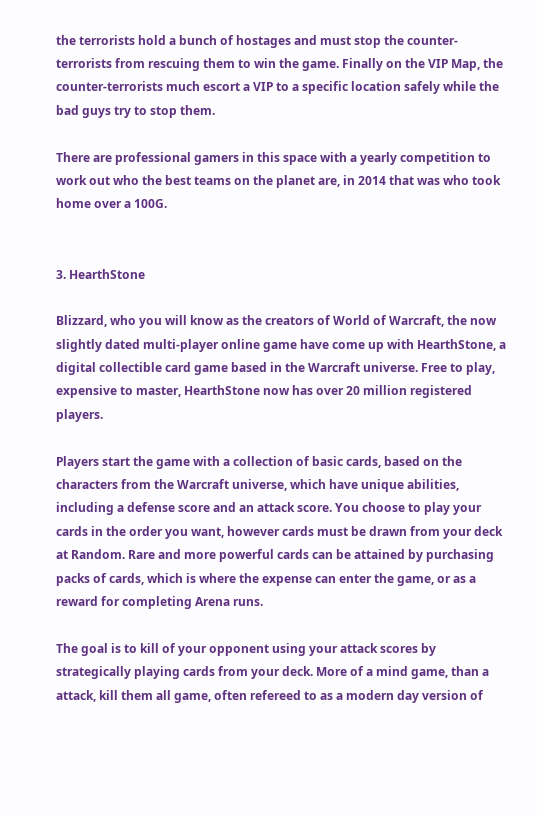the terrorists hold a bunch of hostages and must stop the counter-terrorists from rescuing them to win the game. Finally on the VIP Map, the counter-terrorists much escort a VIP to a specific location safely while the bad guys try to stop them.

There are professional gamers in this space with a yearly competition to work out who the best teams on the planet are, in 2014 that was who took home over a 100G.


3. HearthStone

Blizzard, who you will know as the creators of World of Warcraft, the now slightly dated multi-player online game have come up with HearthStone, a digital collectible card game based in the Warcraft universe. Free to play, expensive to master, HearthStone now has over 20 million registered players.

Players start the game with a collection of basic cards, based on the characters from the Warcraft universe, which have unique abilities, including a defense score and an attack score. You choose to play your cards in the order you want, however cards must be drawn from your deck at Random. Rare and more powerful cards can be attained by purchasing packs of cards, which is where the expense can enter the game, or as a reward for completing Arena runs.

The goal is to kill of your opponent using your attack scores by strategically playing cards from your deck. More of a mind game, than a attack, kill them all game, often refereed to as a modern day version of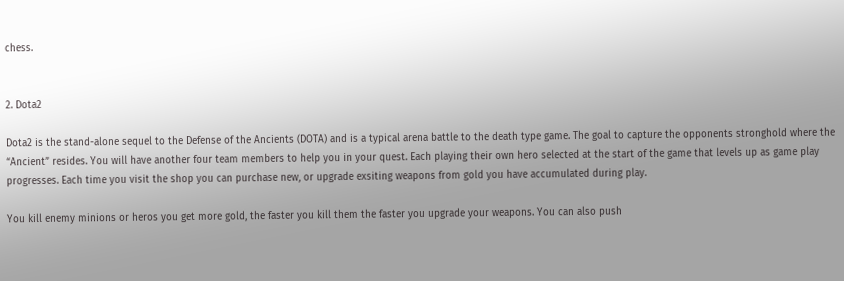chess.


2. Dota2

Dota2 is the stand-alone sequel to the Defense of the Ancients (DOTA) and is a typical arena battle to the death type game. The goal to capture the opponents stronghold where the “Ancient” resides. You will have another four team members to help you in your quest. Each playing their own hero selected at the start of the game that levels up as game play progresses. Each time you visit the shop you can purchase new, or upgrade exsiting weapons from gold you have accumulated during play.

You kill enemy minions or heros you get more gold, the faster you kill them the faster you upgrade your weapons. You can also push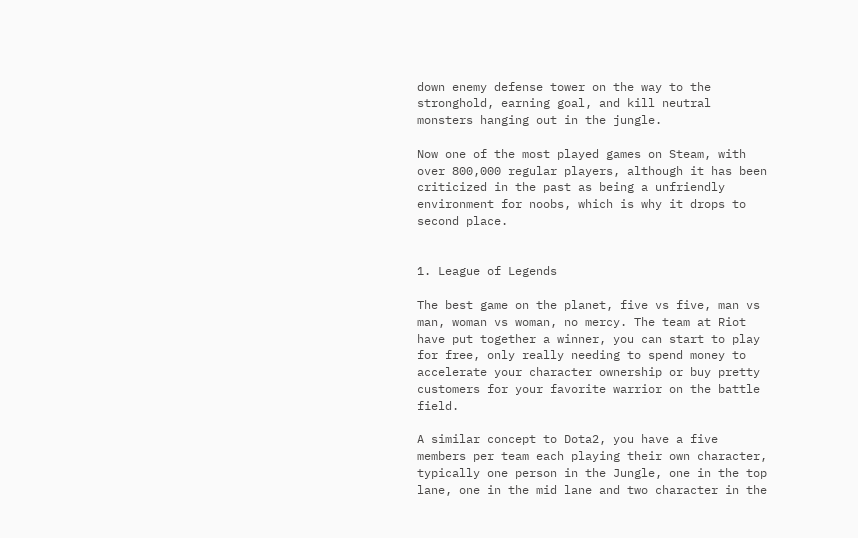down enemy defense tower on the way to the stronghold, earning goal, and kill neutral monsters hanging out in the jungle.

Now one of the most played games on Steam, with over 800,000 regular players, although it has been criticized in the past as being a unfriendly environment for noobs, which is why it drops to second place.


1. League of Legends

The best game on the planet, five vs five, man vs man, woman vs woman, no mercy. The team at Riot have put together a winner, you can start to play for free, only really needing to spend money to accelerate your character ownership or buy pretty customers for your favorite warrior on the battle field.

A similar concept to Dota2, you have a five members per team each playing their own character, typically one person in the Jungle, one in the top lane, one in the mid lane and two character in the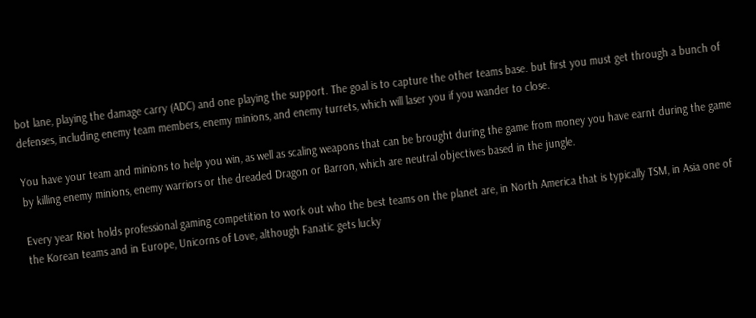bot lane, playing the damage carry (ADC) and one playing the support. The goal is to capture the other teams base. but first you must get through a bunch of defenses, including enemy team members, enemy minions, and enemy turrets, which will laser you if you wander to close.

You have your team and minions to help you win, as well as scaling weapons that can be brought during the game from money you have earnt during the game by killing enemy minions, enemy warriors or the dreaded Dragon or Barron, which are neutral objectives based in the jungle.

Every year Riot holds professional gaming competition to work out who the best teams on the planet are, in North America that is typically TSM, in Asia one of the Korean teams and in Europe, Unicorns of Love, although Fanatic gets lucky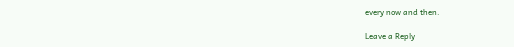every now and then.

Leave a Reply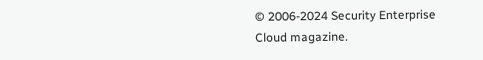© 2006-2024 Security Enterprise Cloud magazine.